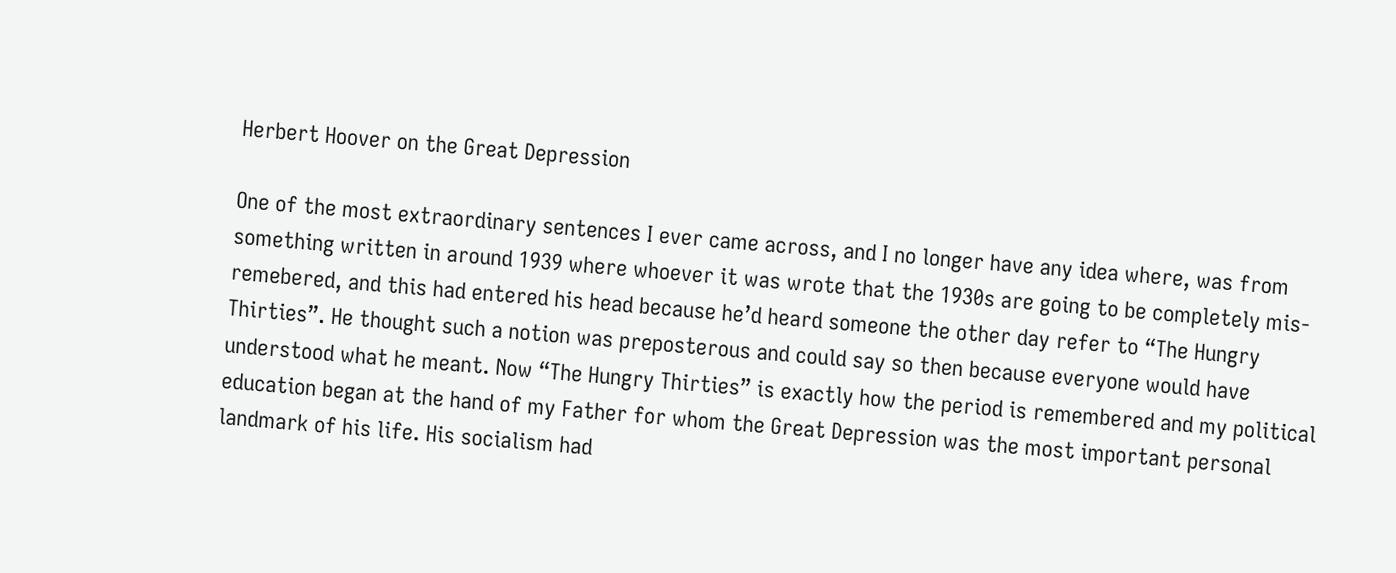Herbert Hoover on the Great Depression

One of the most extraordinary sentences I ever came across, and I no longer have any idea where, was from something written in around 1939 where whoever it was wrote that the 1930s are going to be completely mis-remebered, and this had entered his head because he’d heard someone the other day refer to “The Hungry Thirties”. He thought such a notion was preposterous and could say so then because everyone would have understood what he meant. Now “The Hungry Thirties” is exactly how the period is remembered and my political education began at the hand of my Father for whom the Great Depression was the most important personal landmark of his life. His socialism had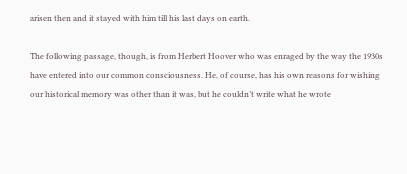arisen then and it stayed with him till his last days on earth.

The following passage, though, is from Herbert Hoover who was enraged by the way the 1930s have entered into our common consciousness. He, of course, has his own reasons for wishing our historical memory was other than it was, but he couldn’t write what he wrote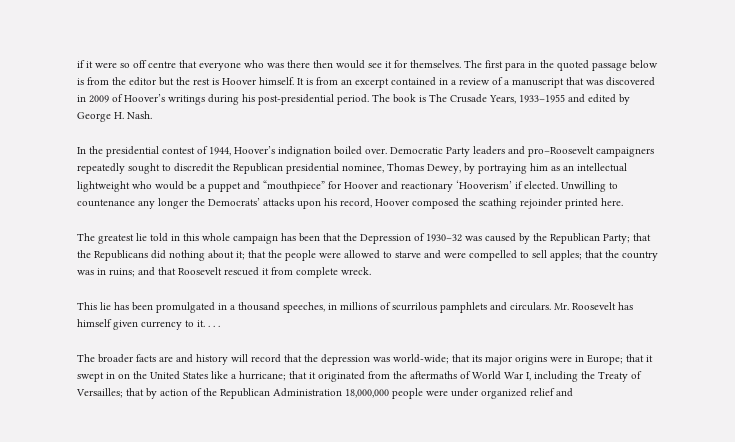if it were so off centre that everyone who was there then would see it for themselves. The first para in the quoted passage below is from the editor but the rest is Hoover himself. It is from an excerpt contained in a review of a manuscript that was discovered in 2009 of Hoover’s writings during his post-presidential period. The book is The Crusade Years, 1933–1955 and edited by George H. Nash.

In the presidential contest of 1944, Hoover’s indignation boiled over. Democratic Party leaders and pro–Roosevelt campaigners repeatedly sought to discredit the Republican presidential nominee, Thomas Dewey, by portraying him as an intellectual lightweight who would be a puppet and “mouthpiece” for Hoover and reactionary ‘Hooverism’ if elected. Unwilling to countenance any longer the Democrats’ attacks upon his record, Hoover composed the scathing rejoinder printed here.

The greatest lie told in this whole campaign has been that the Depression of 1930–32 was caused by the Republican Party; that the Republicans did nothing about it; that the people were allowed to starve and were compelled to sell apples; that the country was in ruins; and that Roosevelt rescued it from complete wreck.

This lie has been promulgated in a thousand speeches, in millions of scurrilous pamphlets and circulars. Mr. Roosevelt has himself given currency to it. . . .

The broader facts are and history will record that the depression was world-wide; that its major origins were in Europe; that it swept in on the United States like a hurricane; that it originated from the aftermaths of World War I, including the Treaty of Versailles; that by action of the Republican Administration 18,000,000 people were under organized relief and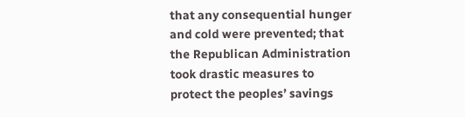that any consequential hunger and cold were prevented; that the Republican Administration took drastic measures to protect the peoples’ savings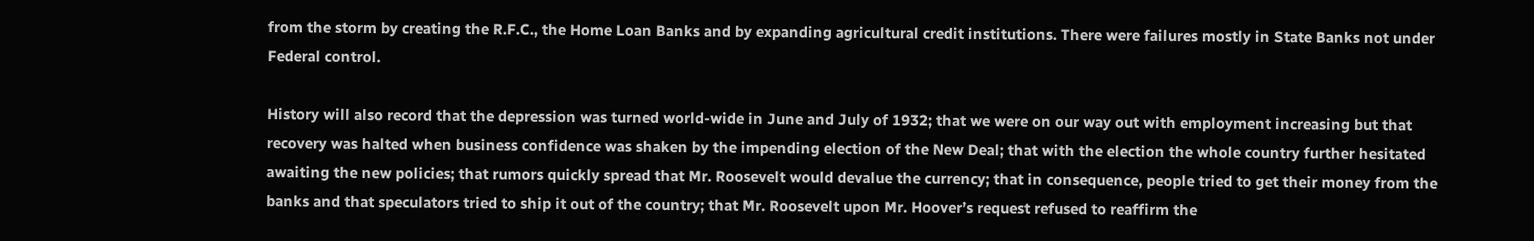from the storm by creating the R.F.C., the Home Loan Banks and by expanding agricultural credit institutions. There were failures mostly in State Banks not under Federal control.

History will also record that the depression was turned world-wide in June and July of 1932; that we were on our way out with employment increasing but that recovery was halted when business confidence was shaken by the impending election of the New Deal; that with the election the whole country further hesitated awaiting the new policies; that rumors quickly spread that Mr. Roosevelt would devalue the currency; that in consequence, people tried to get their money from the banks and that speculators tried to ship it out of the country; that Mr. Roosevelt upon Mr. Hoover’s request refused to reaffirm the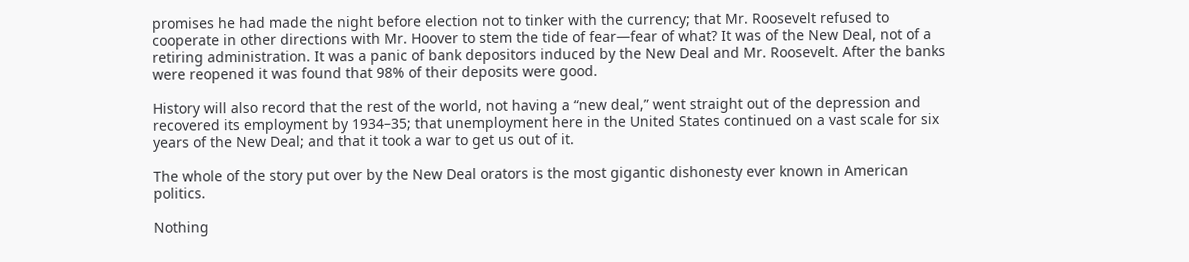promises he had made the night before election not to tinker with the currency; that Mr. Roosevelt refused to cooperate in other directions with Mr. Hoover to stem the tide of fear—fear of what? It was of the New Deal, not of a retiring administration. It was a panic of bank depositors induced by the New Deal and Mr. Roosevelt. After the banks were reopened it was found that 98% of their deposits were good.

History will also record that the rest of the world, not having a “new deal,” went straight out of the depression and recovered its employment by 1934–35; that unemployment here in the United States continued on a vast scale for six years of the New Deal; and that it took a war to get us out of it.

The whole of the story put over by the New Deal orators is the most gigantic dishonesty ever known in American politics.

Nothing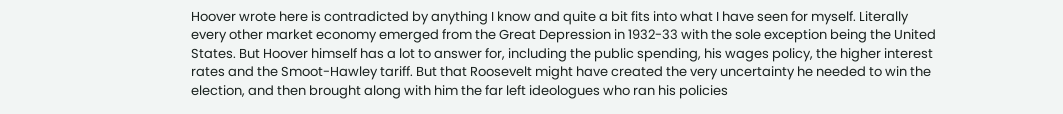Hoover wrote here is contradicted by anything I know and quite a bit fits into what I have seen for myself. Literally every other market economy emerged from the Great Depression in 1932-33 with the sole exception being the United States. But Hoover himself has a lot to answer for, including the public spending, his wages policy, the higher interest rates and the Smoot-Hawley tariff. But that Roosevelt might have created the very uncertainty he needed to win the election, and then brought along with him the far left ideologues who ran his policies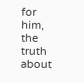for him, the truth about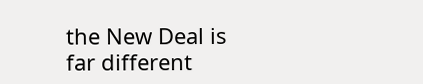the New Deal is far different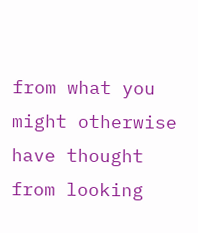from what you might otherwise have thought from looking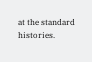at the standard histories.